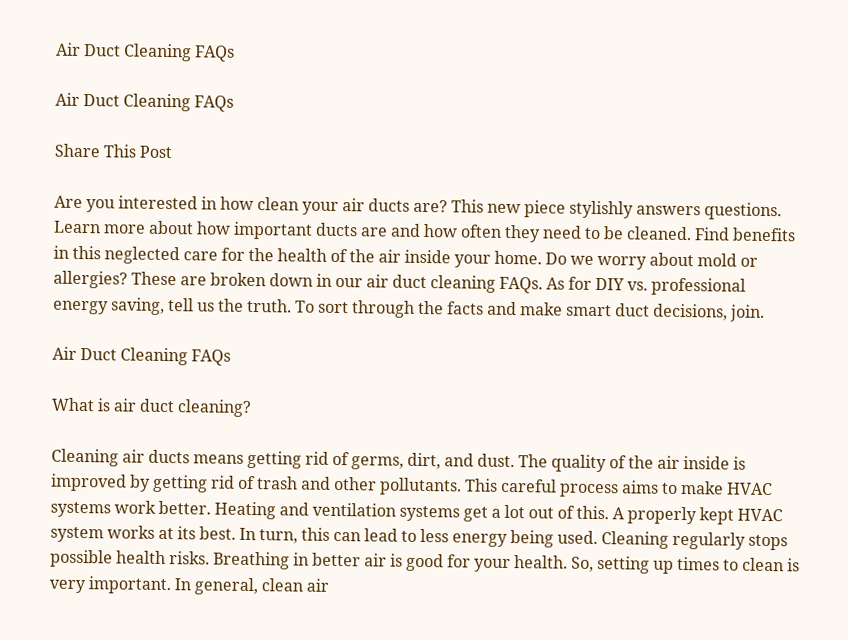Air Duct Cleaning FAQs

Air Duct Cleaning FAQs

Share This Post

Are you interested in how clean your air ducts are? This new piece stylishly answers questions. Learn more about how important ducts are and how often they need to be cleaned. Find benefits in this neglected care for the health of the air inside your home. Do we worry about mold or allergies? These are broken down in our air duct cleaning FAQs. As for DIY vs. professional energy saving, tell us the truth. To sort through the facts and make smart duct decisions, join.

Air Duct Cleaning FAQs

What is air duct cleaning?

Cleaning air ducts means getting rid of germs, dirt, and dust. The quality of the air inside is improved by getting rid of trash and other pollutants. This careful process aims to make HVAC systems work better. Heating and ventilation systems get a lot out of this. A properly kept HVAC system works at its best. In turn, this can lead to less energy being used. Cleaning regularly stops possible health risks. Breathing in better air is good for your health. So, setting up times to clean is very important. In general, clean air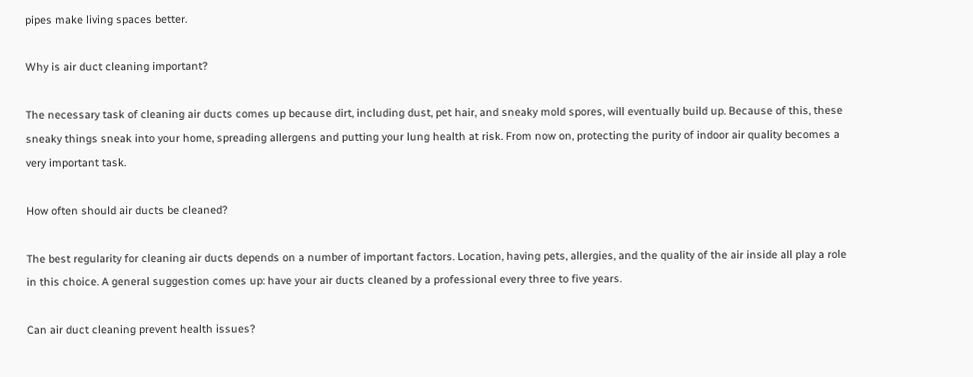pipes make living spaces better.

Why is air duct cleaning important?

The necessary task of cleaning air ducts comes up because dirt, including dust, pet hair, and sneaky mold spores, will eventually build up. Because of this, these sneaky things sneak into your home, spreading allergens and putting your lung health at risk. From now on, protecting the purity of indoor air quality becomes a very important task.

How often should air ducts be cleaned?

The best regularity for cleaning air ducts depends on a number of important factors. Location, having pets, allergies, and the quality of the air inside all play a role in this choice. A general suggestion comes up: have your air ducts cleaned by a professional every three to five years.

Can air duct cleaning prevent health issues?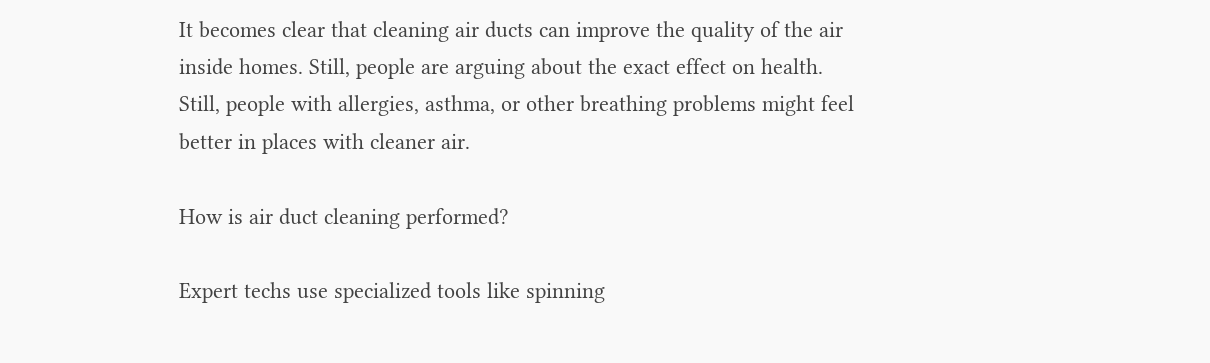It becomes clear that cleaning air ducts can improve the quality of the air inside homes. Still, people are arguing about the exact effect on health. Still, people with allergies, asthma, or other breathing problems might feel better in places with cleaner air.

How is air duct cleaning performed?

Expert techs use specialized tools like spinning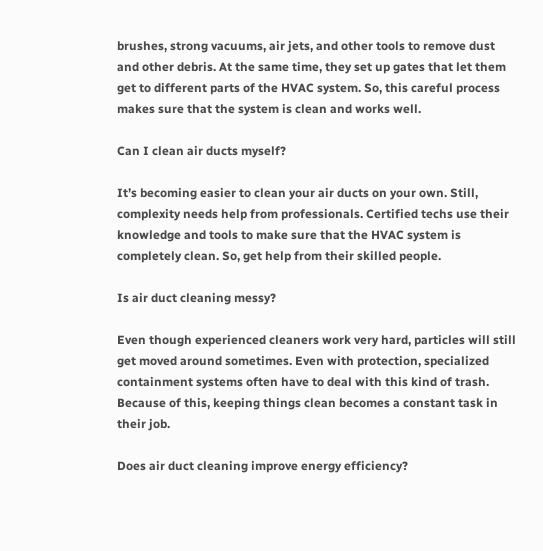brushes, strong vacuums, air jets, and other tools to remove dust and other debris. At the same time, they set up gates that let them get to different parts of the HVAC system. So, this careful process makes sure that the system is clean and works well.

Can I clean air ducts myself?

It’s becoming easier to clean your air ducts on your own. Still, complexity needs help from professionals. Certified techs use their knowledge and tools to make sure that the HVAC system is completely clean. So, get help from their skilled people.

Is air duct cleaning messy?

Even though experienced cleaners work very hard, particles will still get moved around sometimes. Even with protection, specialized containment systems often have to deal with this kind of trash. Because of this, keeping things clean becomes a constant task in their job.

Does air duct cleaning improve energy efficiency?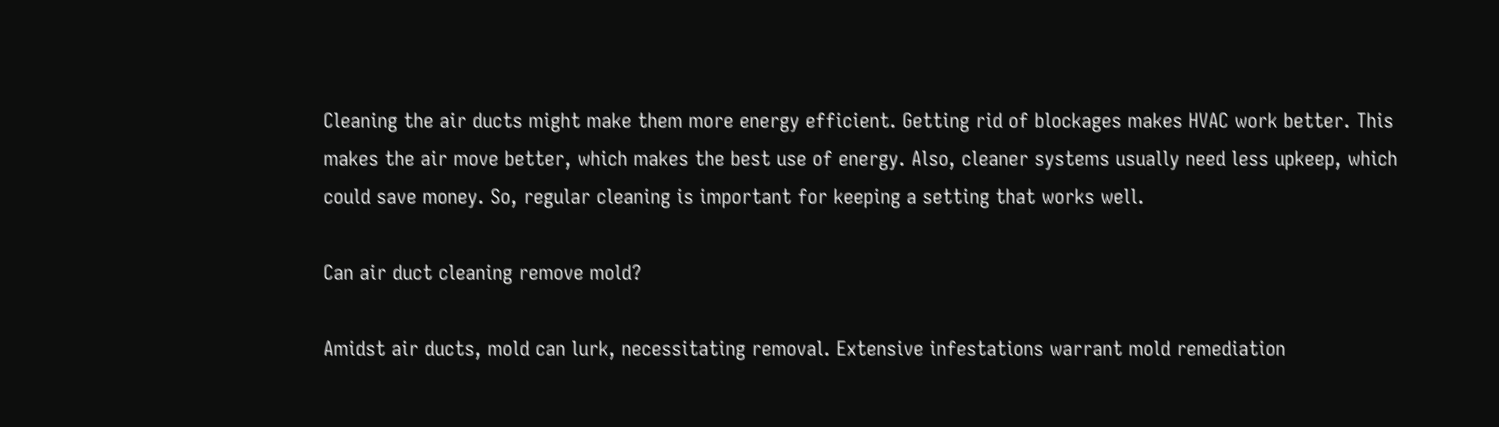Cleaning the air ducts might make them more energy efficient. Getting rid of blockages makes HVAC work better. This makes the air move better, which makes the best use of energy. Also, cleaner systems usually need less upkeep, which could save money. So, regular cleaning is important for keeping a setting that works well.

Can air duct cleaning remove mold?

Amidst air ducts, mold can lurk, necessitating removal. Extensive infestations warrant mold remediation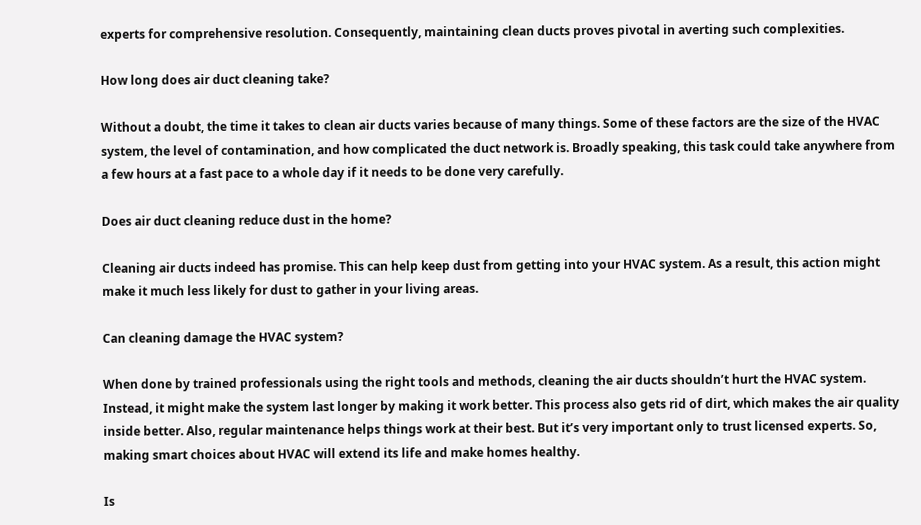experts for comprehensive resolution. Consequently, maintaining clean ducts proves pivotal in averting such complexities.

How long does air duct cleaning take?

Without a doubt, the time it takes to clean air ducts varies because of many things. Some of these factors are the size of the HVAC system, the level of contamination, and how complicated the duct network is. Broadly speaking, this task could take anywhere from a few hours at a fast pace to a whole day if it needs to be done very carefully.

Does air duct cleaning reduce dust in the home?

Cleaning air ducts indeed has promise. This can help keep dust from getting into your HVAC system. As a result, this action might make it much less likely for dust to gather in your living areas.

Can cleaning damage the HVAC system?

When done by trained professionals using the right tools and methods, cleaning the air ducts shouldn’t hurt the HVAC system. Instead, it might make the system last longer by making it work better. This process also gets rid of dirt, which makes the air quality inside better. Also, regular maintenance helps things work at their best. But it’s very important only to trust licensed experts. So, making smart choices about HVAC will extend its life and make homes healthy.

Is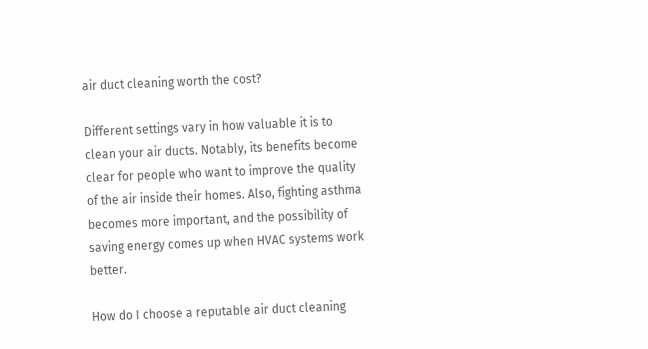air duct cleaning worth the cost?

Different settings vary in how valuable it is to clean your air ducts. Notably, its benefits become clear for people who want to improve the quality of the air inside their homes. Also, fighting asthma becomes more important, and the possibility of saving energy comes up when HVAC systems work better.

How do I choose a reputable air duct cleaning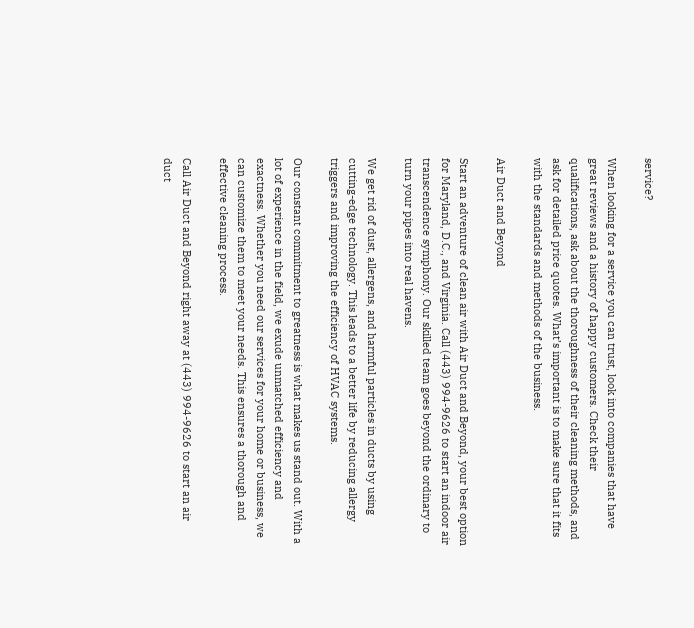service?

When looking for a service you can trust, look into companies that have great reviews and a history of happy customers. Check their qualifications, ask about the thoroughness of their cleaning methods, and ask for detailed price quotes. What’s important is to make sure that it fits with the standards and methods of the business.

Air Duct and Beyond

Start an adventure of clean air with Air Duct and Beyond, your best option for Maryland, D.C., and Virginia. Call (443) 994-9626 to start an indoor air transcendence symphony. Our skilled team goes beyond the ordinary to turn your pipes into real havens.

We get rid of dust, allergens, and harmful particles in ducts by using cutting-edge technology. This leads to a better life by reducing allergy triggers and improving the efficiency of HVAC systems.

Our constant commitment to greatness is what makes us stand out. With a lot of experience in the field, we exude unmatched efficiency and exactness. Whether you need our services for your home or business, we can customize them to meet your needs. This ensures a thorough and effective cleaning process.

Call Air Duct and Beyond right away at (443) 994-9626 to start an air duct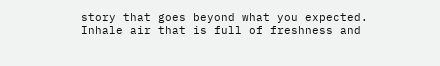story that goes beyond what you expected. Inhale air that is full of freshness and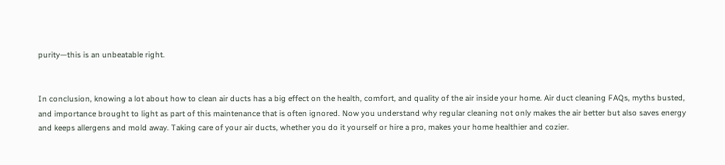purity—this is an unbeatable right.


In conclusion, knowing a lot about how to clean air ducts has a big effect on the health, comfort, and quality of the air inside your home. Air duct cleaning FAQs, myths busted, and importance brought to light as part of this maintenance that is often ignored. Now you understand why regular cleaning not only makes the air better but also saves energy and keeps allergens and mold away. Taking care of your air ducts, whether you do it yourself or hire a pro, makes your home healthier and cozier.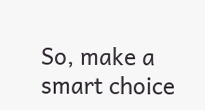So, make a smart choice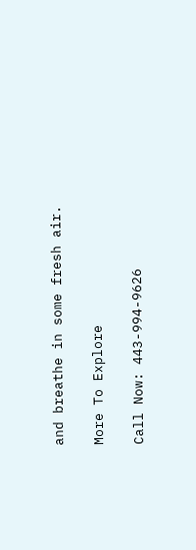and breathe in some fresh air.

More To Explore

Call Now: 443-994-9626